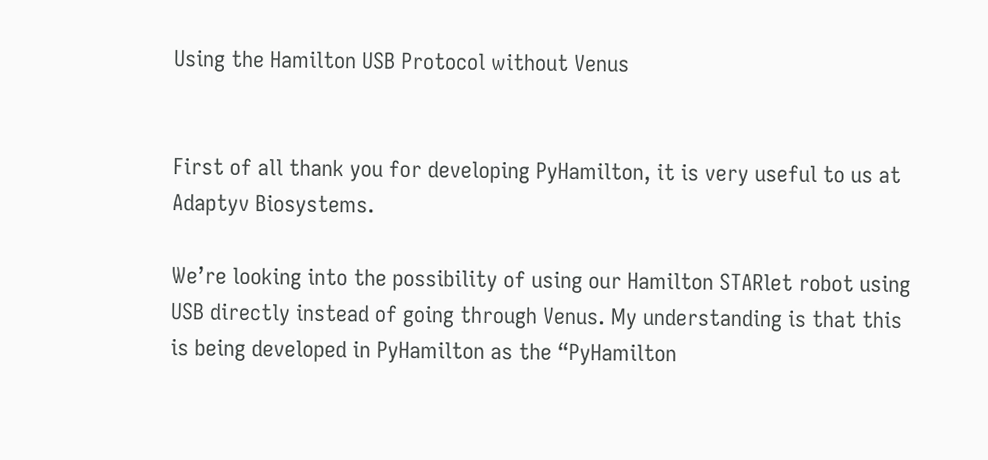Using the Hamilton USB Protocol without Venus


First of all thank you for developing PyHamilton, it is very useful to us at Adaptyv Biosystems.

We’re looking into the possibility of using our Hamilton STARlet robot using USB directly instead of going through Venus. My understanding is that this is being developed in PyHamilton as the “PyHamilton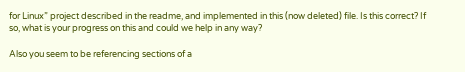for Linux” project described in the readme, and implemented in this (now deleted) file. Is this correct? If so, what is your progress on this and could we help in any way?

Also you seem to be referencing sections of a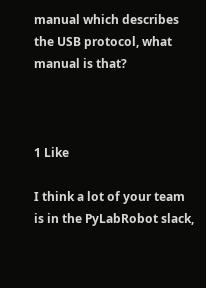manual which describes the USB protocol, what manual is that?



1 Like

I think a lot of your team is in the PyLabRobot slack,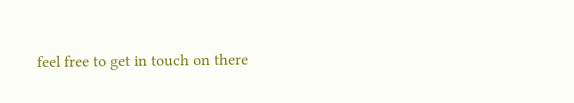feel free to get in touch on there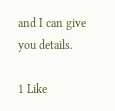and I can give you details.

1 Like